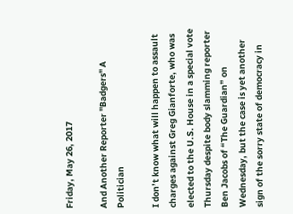Friday, May 26, 2017

And Another Reporter "Badgers" A Politician

I don’t know what will happen to assault charges against Greg Gianforte, who was elected to the U.S. House in a special vote Thursday despite body slamming reporter Ben Jacobs of “The Guardian” on Wednesday, but the case is yet another sign of the sorry state of democracy in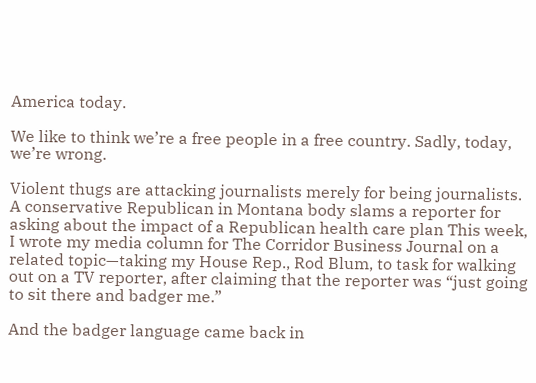America today.

We like to think we’re a free people in a free country. Sadly, today, we’re wrong.

Violent thugs are attacking journalists merely for being journalists. A conservative Republican in Montana body slams a reporter for asking about the impact of a Republican health care plan This week, I wrote my media column for The Corridor Business Journal on a related topic—taking my House Rep., Rod Blum, to task for walking out on a TV reporter, after claiming that the reporter was “just going to sit there and badger me.”

And the badger language came back in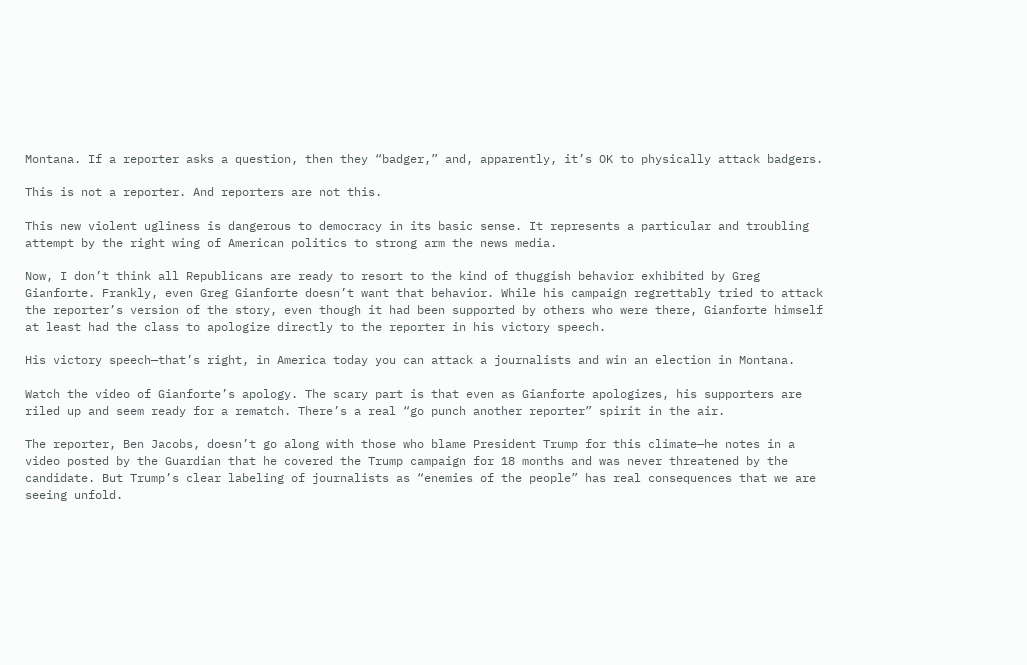Montana. If a reporter asks a question, then they “badger,” and, apparently, it’s OK to physically attack badgers.

This is not a reporter. And reporters are not this.

This new violent ugliness is dangerous to democracy in its basic sense. It represents a particular and troubling attempt by the right wing of American politics to strong arm the news media.

Now, I don’t think all Republicans are ready to resort to the kind of thuggish behavior exhibited by Greg Gianforte. Frankly, even Greg Gianforte doesn’t want that behavior. While his campaign regrettably tried to attack the reporter’s version of the story, even though it had been supported by others who were there, Gianforte himself at least had the class to apologize directly to the reporter in his victory speech.

His victory speech—that’s right, in America today you can attack a journalists and win an election in Montana.

Watch the video of Gianforte’s apology. The scary part is that even as Gianforte apologizes, his supporters are riled up and seem ready for a rematch. There’s a real “go punch another reporter” spirit in the air.

The reporter, Ben Jacobs, doesn’t go along with those who blame President Trump for this climate—he notes in a video posted by the Guardian that he covered the Trump campaign for 18 months and was never threatened by the candidate. But Trump’s clear labeling of journalists as “enemies of the people” has real consequences that we are seeing unfold.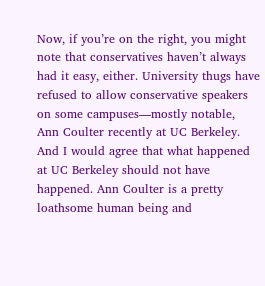Now, if you’re on the right, you might note that conservatives haven’t always had it easy, either. University thugs have refused to allow conservative speakers on some campuses—mostly notable, Ann Coulter recently at UC Berkeley. And I would agree that what happened at UC Berkeley should not have happened. Ann Coulter is a pretty loathsome human being and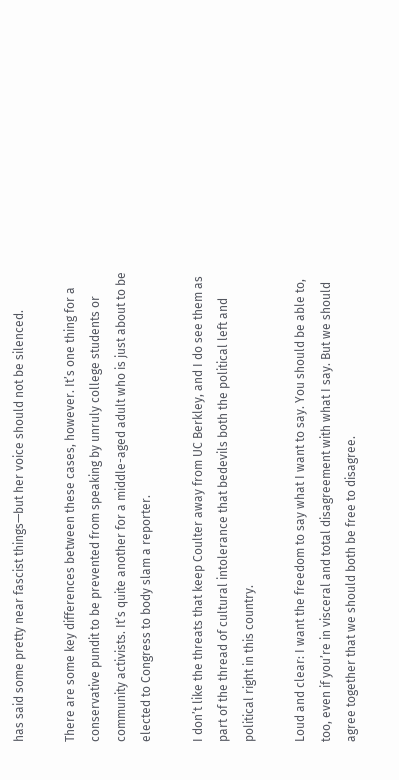has said some pretty near fascist things—but her voice should not be silenced.

There are some key differences between these cases, however. It’s one thing for a conservative pundit to be prevented from speaking by unruly college students or community activists. It’s quite another for a middle-aged adult who is just about to be elected to Congress to body slam a reporter.

I don’t like the threats that keep Coulter away from UC Berkley, and I do see them as part of the thread of cultural intolerance that bedevils both the political left and political right in this country.

Loud and clear: I want the freedom to say what I want to say. You should be able to, too, even if you’re in visceral and total disagreement with what I say. But we should agree together that we should both be free to disagree.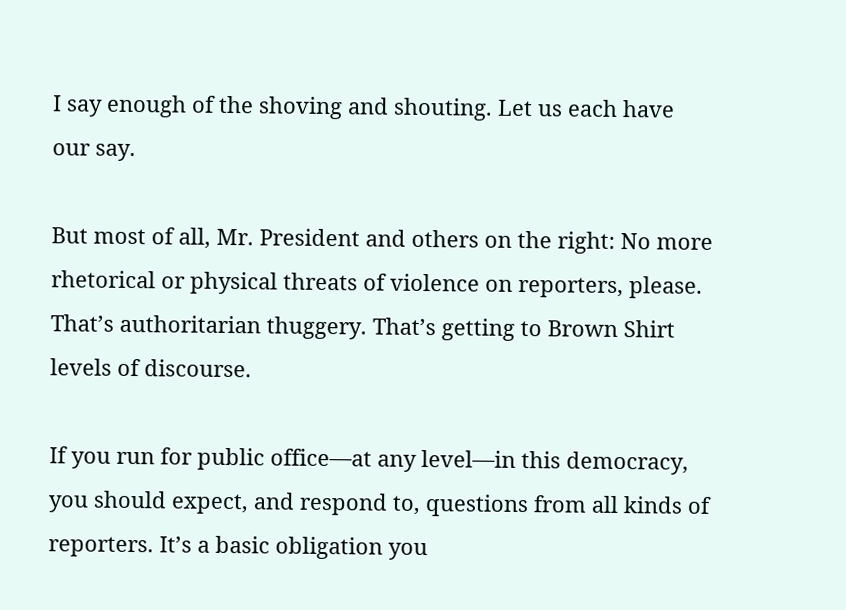I say enough of the shoving and shouting. Let us each have our say.

But most of all, Mr. President and others on the right: No more rhetorical or physical threats of violence on reporters, please. That’s authoritarian thuggery. That’s getting to Brown Shirt levels of discourse.

If you run for public office—at any level—in this democracy, you should expect, and respond to, questions from all kinds of reporters. It’s a basic obligation you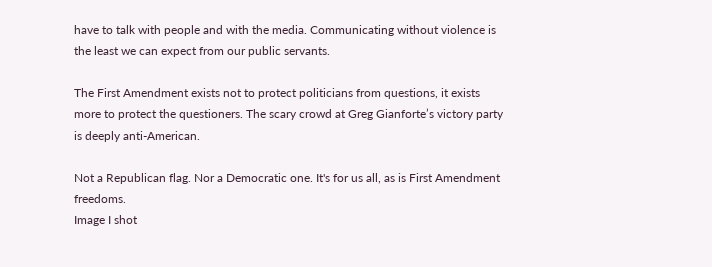have to talk with people and with the media. Communicating without violence is the least we can expect from our public servants.

The First Amendment exists not to protect politicians from questions, it exists more to protect the questioners. The scary crowd at Greg Gianforte’s victory party is deeply anti-American.

Not a Republican flag. Nor a Democratic one. It's for us all, as is First Amendment freedoms.
Image I shot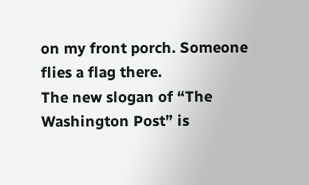on my front porch. Someone flies a flag there.
The new slogan of “The Washington Post” is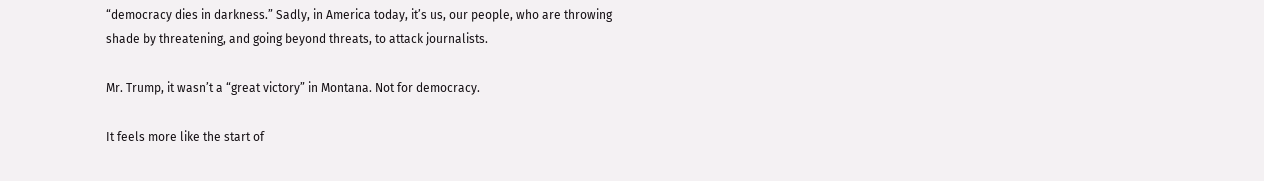“democracy dies in darkness.” Sadly, in America today, it’s us, our people, who are throwing shade by threatening, and going beyond threats, to attack journalists.

Mr. Trump, it wasn’t a “great victory” in Montana. Not for democracy.

It feels more like the start of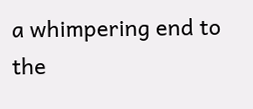a whimpering end to the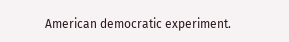American democratic experiment.